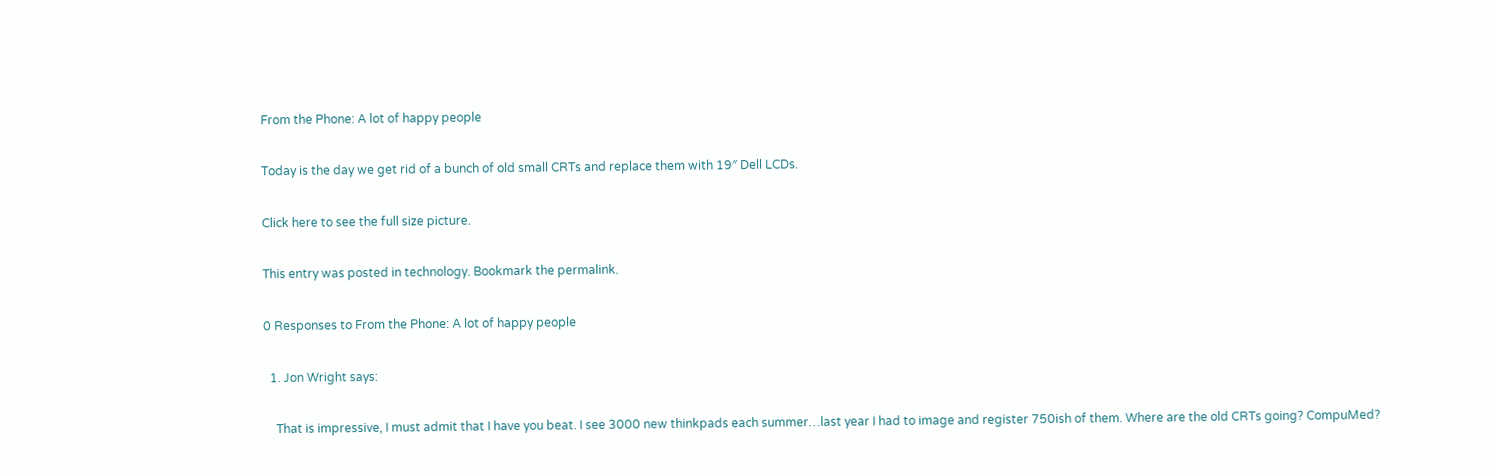From the Phone: A lot of happy people

Today is the day we get rid of a bunch of old small CRTs and replace them with 19″ Dell LCDs.

Click here to see the full size picture.

This entry was posted in technology. Bookmark the permalink.

0 Responses to From the Phone: A lot of happy people

  1. Jon Wright says:

    That is impressive, I must admit that I have you beat. I see 3000 new thinkpads each summer…last year I had to image and register 750ish of them. Where are the old CRTs going? CompuMed?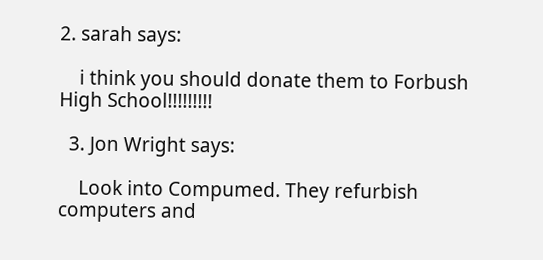2. sarah says:

    i think you should donate them to Forbush High School!!!!!!!!!

  3. Jon Wright says:

    Look into Compumed. They refurbish computers and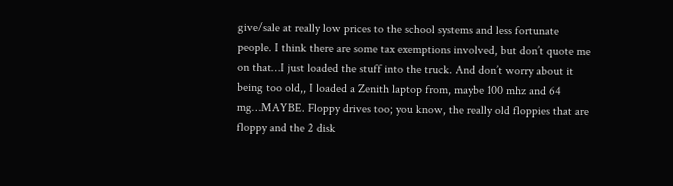give/sale at really low prices to the school systems and less fortunate people. I think there are some tax exemptions involved, but don’t quote me on that…I just loaded the stuff into the truck. And don’t worry about it being too old,, I loaded a Zenith laptop from, maybe 100 mhz and 64 mg…MAYBE. Floppy drives too; you know, the really old floppies that are floppy and the 2 disk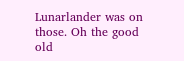Lunarlander was on those. Oh the good old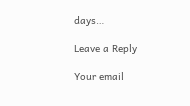days…

Leave a Reply

Your email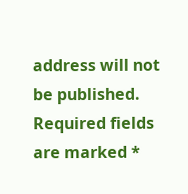address will not be published. Required fields are marked *